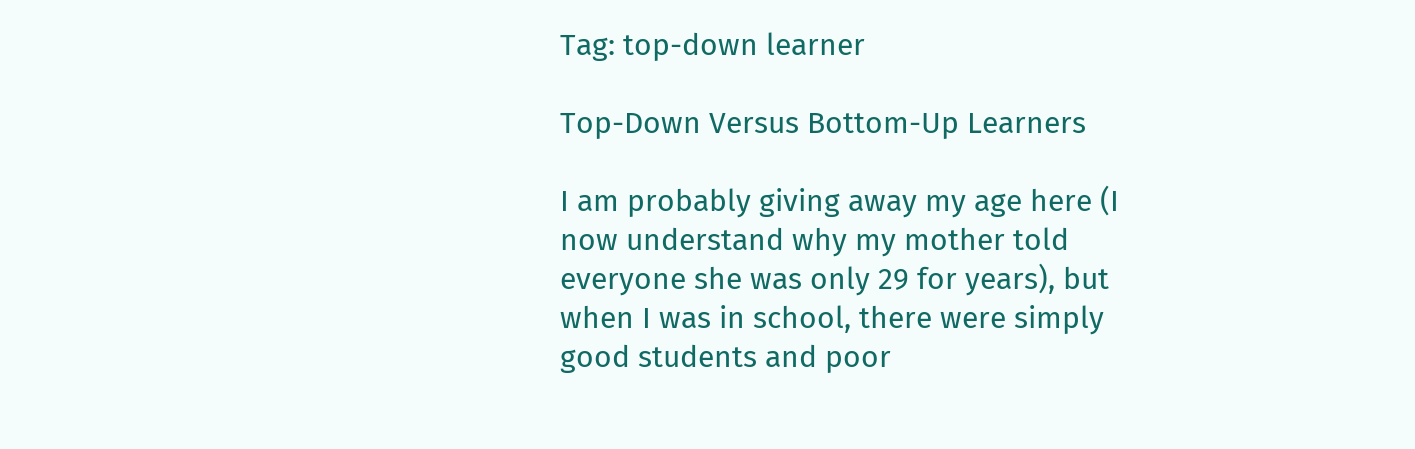Tag: top-down learner

Top-Down Versus Bottom-Up Learners

I am probably giving away my age here (I now understand why my mother told everyone she was only 29 for years), but when I was in school, there were simply good students and poor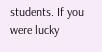students. If you were lucky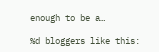enough to be a…

%d bloggers like this: